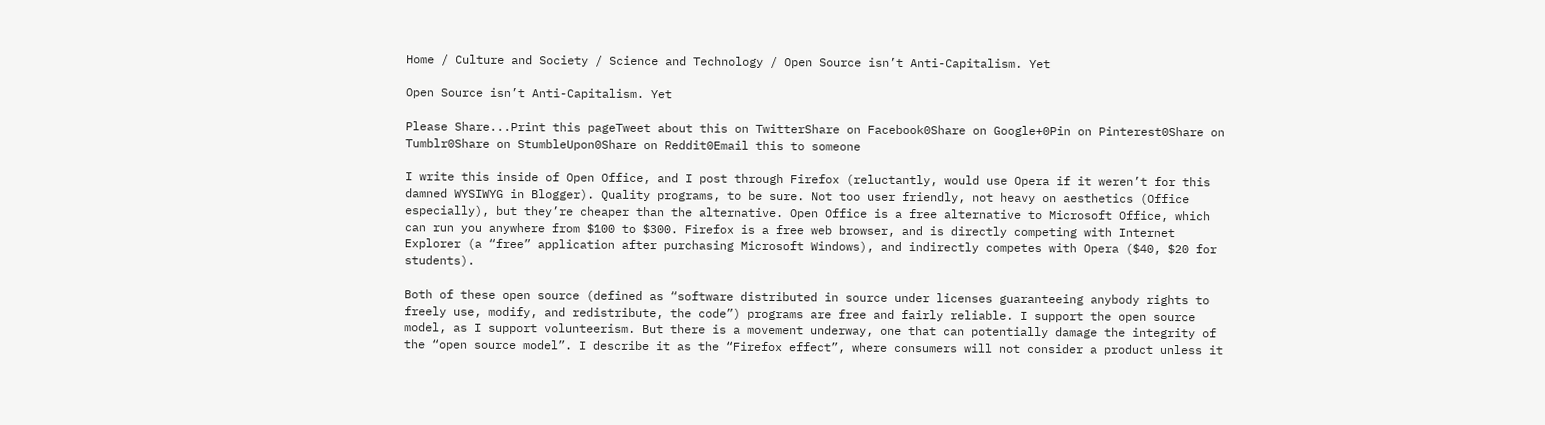Home / Culture and Society / Science and Technology / Open Source isn’t Anti-Capitalism. Yet

Open Source isn’t Anti-Capitalism. Yet

Please Share...Print this pageTweet about this on TwitterShare on Facebook0Share on Google+0Pin on Pinterest0Share on Tumblr0Share on StumbleUpon0Share on Reddit0Email this to someone

I write this inside of Open Office, and I post through Firefox (reluctantly, would use Opera if it weren’t for this damned WYSIWYG in Blogger). Quality programs, to be sure. Not too user friendly, not heavy on aesthetics (Office especially), but they’re cheaper than the alternative. Open Office is a free alternative to Microsoft Office, which can run you anywhere from $100 to $300. Firefox is a free web browser, and is directly competing with Internet Explorer (a “free” application after purchasing Microsoft Windows), and indirectly competes with Opera ($40, $20 for students).

Both of these open source (defined as “software distributed in source under licenses guaranteeing anybody rights to freely use, modify, and redistribute, the code”) programs are free and fairly reliable. I support the open source model, as I support volunteerism. But there is a movement underway, one that can potentially damage the integrity of the “open source model”. I describe it as the “Firefox effect”, where consumers will not consider a product unless it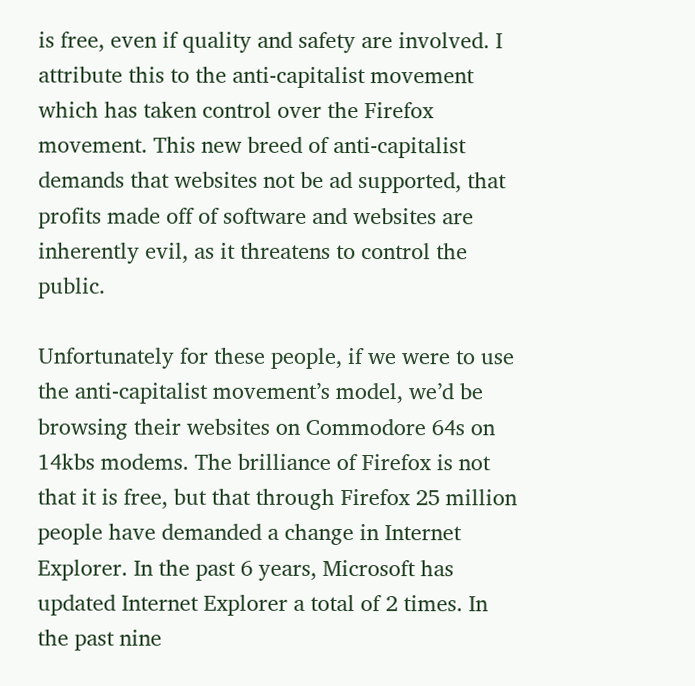is free, even if quality and safety are involved. I attribute this to the anti-capitalist movement which has taken control over the Firefox movement. This new breed of anti-capitalist demands that websites not be ad supported, that profits made off of software and websites are inherently evil, as it threatens to control the public.

Unfortunately for these people, if we were to use the anti-capitalist movement’s model, we’d be browsing their websites on Commodore 64s on 14kbs modems. The brilliance of Firefox is not that it is free, but that through Firefox 25 million people have demanded a change in Internet Explorer. In the past 6 years, Microsoft has updated Internet Explorer a total of 2 times. In the past nine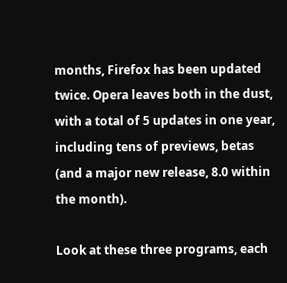months, Firefox has been updated twice. Opera leaves both in the dust, with a total of 5 updates in one year, including tens of previews, betas (and a major new release, 8.0 within the month).

Look at these three programs, each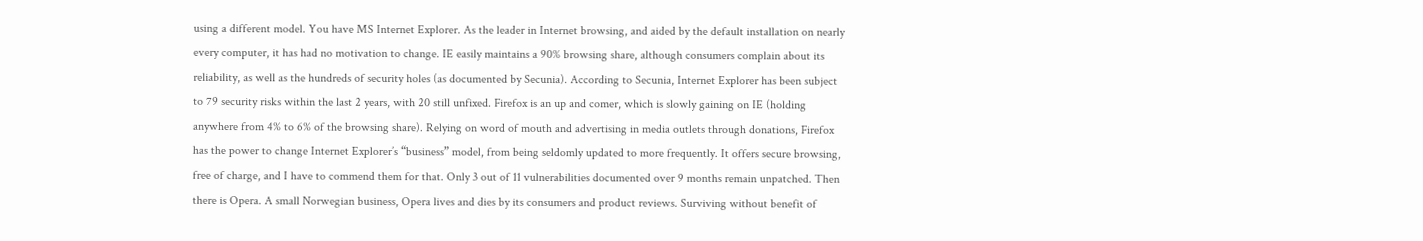using a different model. You have MS Internet Explorer. As the leader in Internet browsing, and aided by the default installation on nearly every computer, it has had no motivation to change. IE easily maintains a 90% browsing share, although consumers complain about its reliability, as well as the hundreds of security holes (as documented by Secunia). According to Secunia, Internet Explorer has been subject to 79 security risks within the last 2 years, with 20 still unfixed. Firefox is an up and comer, which is slowly gaining on IE (holding anywhere from 4% to 6% of the browsing share). Relying on word of mouth and advertising in media outlets through donations, Firefox has the power to change Internet Explorer’s “business” model, from being seldomly updated to more frequently. It offers secure browsing, free of charge, and I have to commend them for that. Only 3 out of 11 vulnerabilities documented over 9 months remain unpatched. Then there is Opera. A small Norwegian business, Opera lives and dies by its consumers and product reviews. Surviving without benefit of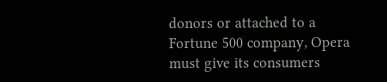donors or attached to a Fortune 500 company, Opera must give its consumers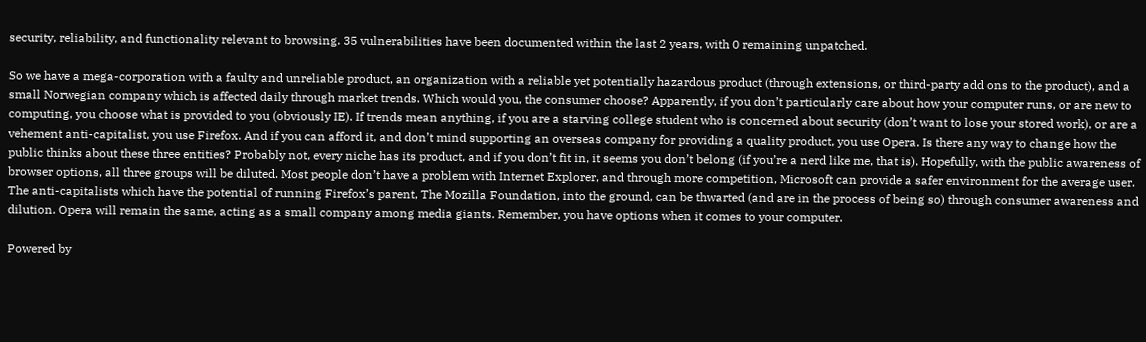security, reliability, and functionality relevant to browsing. 35 vulnerabilities have been documented within the last 2 years, with 0 remaining unpatched.

So we have a mega-corporation with a faulty and unreliable product, an organization with a reliable yet potentially hazardous product (through extensions, or third-party add ons to the product), and a small Norwegian company which is affected daily through market trends. Which would you, the consumer choose? Apparently, if you don’t particularly care about how your computer runs, or are new to computing, you choose what is provided to you (obviously IE). If trends mean anything, if you are a starving college student who is concerned about security (don’t want to lose your stored work), or are a vehement anti-capitalist, you use Firefox. And if you can afford it, and don’t mind supporting an overseas company for providing a quality product, you use Opera. Is there any way to change how the public thinks about these three entities? Probably not, every niche has its product, and if you don’t fit in, it seems you don’t belong (if you’re a nerd like me, that is). Hopefully, with the public awareness of browser options, all three groups will be diluted. Most people don’t have a problem with Internet Explorer, and through more competition, Microsoft can provide a safer environment for the average user. The anti-capitalists which have the potential of running Firefox’s parent, The Mozilla Foundation, into the ground, can be thwarted (and are in the process of being so) through consumer awareness and dilution. Opera will remain the same, acting as a small company among media giants. Remember, you have options when it comes to your computer.

Powered by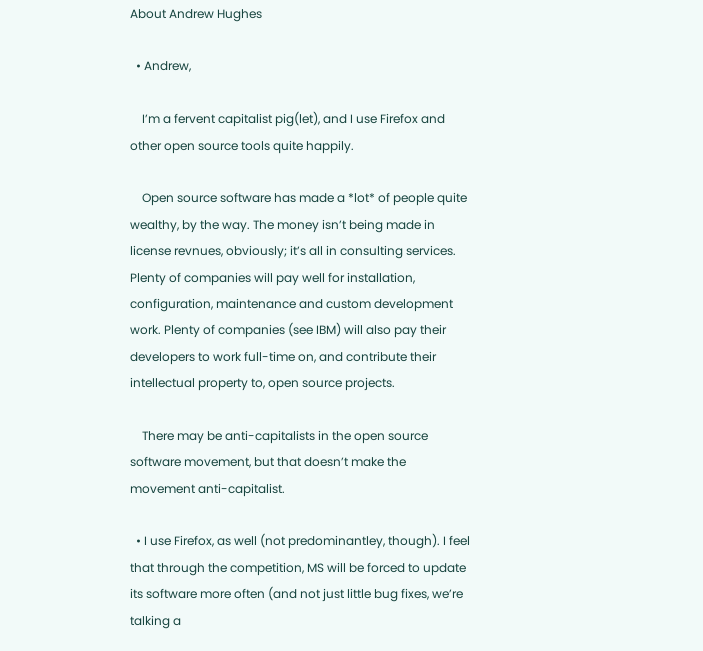About Andrew Hughes

  • Andrew,

    I’m a fervent capitalist pig(let), and I use Firefox and other open source tools quite happily.

    Open source software has made a *lot* of people quite wealthy, by the way. The money isn’t being made in license revnues, obviously; it’s all in consulting services. Plenty of companies will pay well for installation, configuration, maintenance and custom development work. Plenty of companies (see IBM) will also pay their developers to work full-time on, and contribute their intellectual property to, open source projects.

    There may be anti-capitalists in the open source software movement, but that doesn’t make the movement anti-capitalist.

  • I use Firefox, as well (not predominantley, though). I feel that through the competition, MS will be forced to update its software more often (and not just little bug fixes, we’re talking a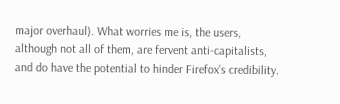major overhaul). What worries me is, the users, although not all of them, are fervent anti-capitalists, and do have the potential to hinder Firefox’s credibility.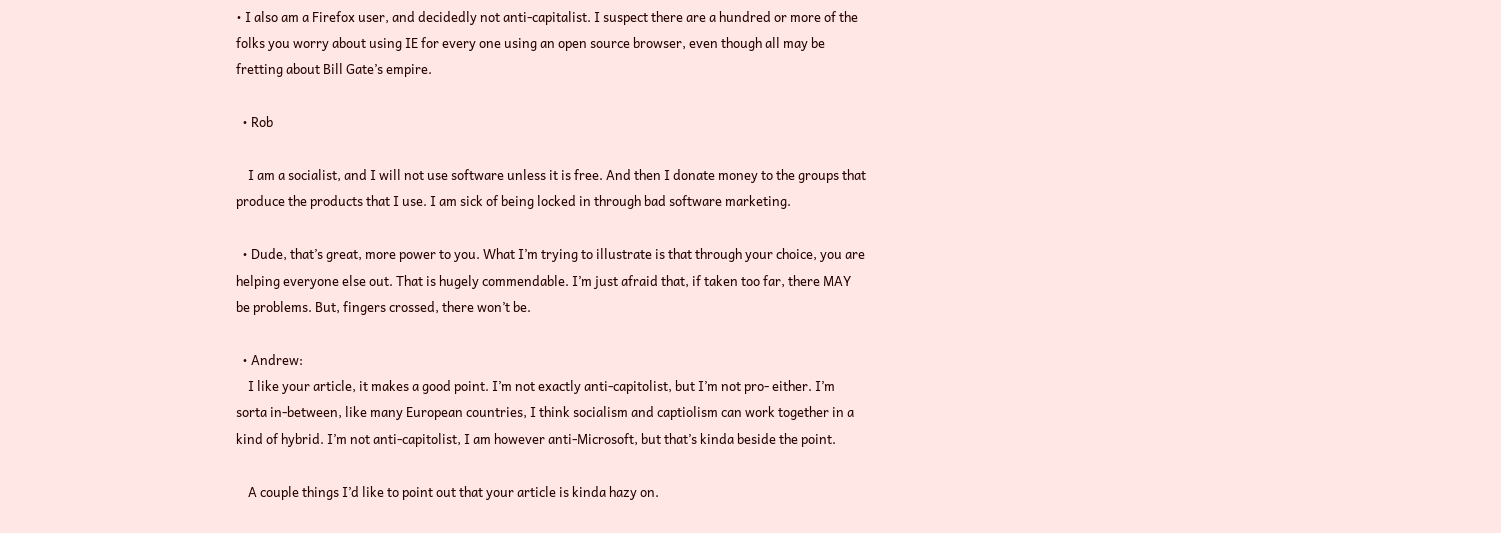• I also am a Firefox user, and decidedly not anti-capitalist. I suspect there are a hundred or more of the folks you worry about using IE for every one using an open source browser, even though all may be fretting about Bill Gate’s empire.

  • Rob

    I am a socialist, and I will not use software unless it is free. And then I donate money to the groups that produce the products that I use. I am sick of being locked in through bad software marketing.

  • Dude, that’s great, more power to you. What I’m trying to illustrate is that through your choice, you are helping everyone else out. That is hugely commendable. I’m just afraid that, if taken too far, there MAY be problems. But, fingers crossed, there won’t be.

  • Andrew:
    I like your article, it makes a good point. I’m not exactly anti-capitolist, but I’m not pro- either. I’m sorta in-between, like many European countries, I think socialism and captiolism can work together in a kind of hybrid. I’m not anti-capitolist, I am however anti-Microsoft, but that’s kinda beside the point.

    A couple things I’d like to point out that your article is kinda hazy on.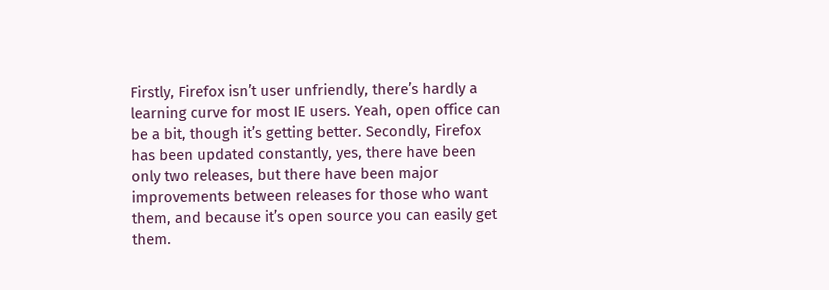Firstly, Firefox isn’t user unfriendly, there’s hardly a learning curve for most IE users. Yeah, open office can be a bit, though it’s getting better. Secondly, Firefox has been updated constantly, yes, there have been only two releases, but there have been major improvements between releases for those who want them, and because it’s open source you can easily get them.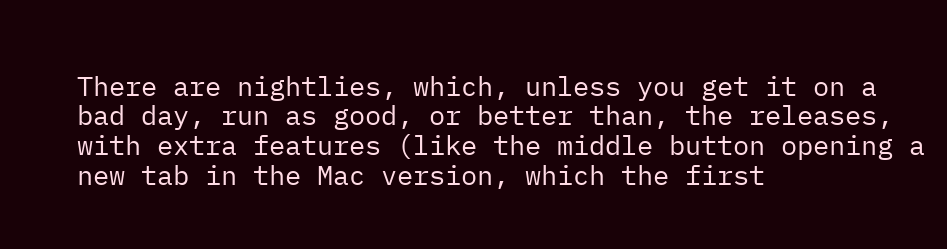There are nightlies, which, unless you get it on a bad day, run as good, or better than, the releases, with extra features (like the middle button opening a new tab in the Mac version, which the first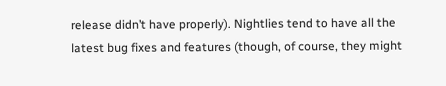release didn’t have properly). Nightlies tend to have all the latest bug fixes and features (though, of course, they might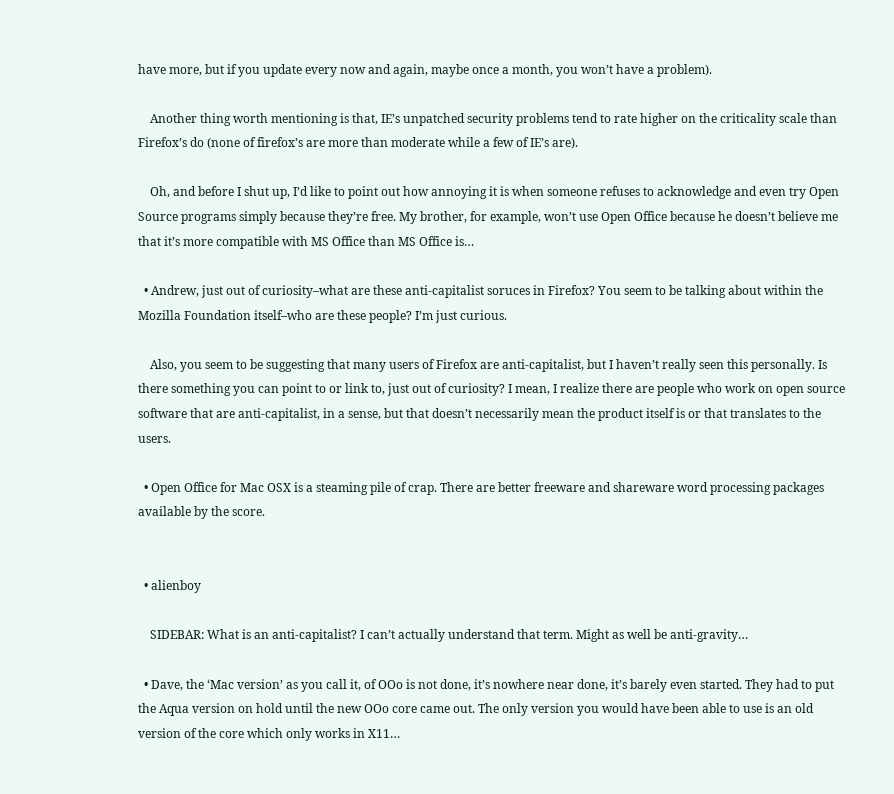have more, but if you update every now and again, maybe once a month, you won’t have a problem).

    Another thing worth mentioning is that, IE’s unpatched security problems tend to rate higher on the criticality scale than Firefox’s do (none of firefox’s are more than moderate while a few of IE’s are).

    Oh, and before I shut up, I’d like to point out how annoying it is when someone refuses to acknowledge and even try Open Source programs simply because they’re free. My brother, for example, won’t use Open Office because he doesn’t believe me that it’s more compatible with MS Office than MS Office is…

  • Andrew, just out of curiosity–what are these anti-capitalist soruces in Firefox? You seem to be talking about within the Mozilla Foundation itself–who are these people? I’m just curious.

    Also, you seem to be suggesting that many users of Firefox are anti-capitalist, but I haven’t really seen this personally. Is there something you can point to or link to, just out of curiosity? I mean, I realize there are people who work on open source software that are anti-capitalist, in a sense, but that doesn’t necessarily mean the product itself is or that translates to the users.

  • Open Office for Mac OSX is a steaming pile of crap. There are better freeware and shareware word processing packages available by the score.


  • alienboy

    SIDEBAR: What is an anti-capitalist? I can’t actually understand that term. Might as well be anti-gravity…

  • Dave, the ‘Mac version’ as you call it, of OOo is not done, it’s nowhere near done, it’s barely even started. They had to put the Aqua version on hold until the new OOo core came out. The only version you would have been able to use is an old version of the core which only works in X11…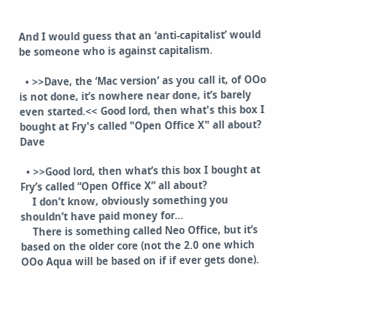And I would guess that an ‘anti-capitalist’ would be someone who is against capitalism.

  • >>Dave, the ‘Mac version’ as you call it, of OOo is not done, it’s nowhere near done, it’s barely even started.<< Good lord, then what's this box I bought at Fry's called "Open Office X" all about? Dave

  • >>Good lord, then what’s this box I bought at Fry’s called “Open Office X” all about?
    I don’t know, obviously something you shouldn’t have paid money for…
    There is something called Neo Office, but it’s based on the older core (not the 2.0 one which OOo Aqua will be based on if if ever gets done).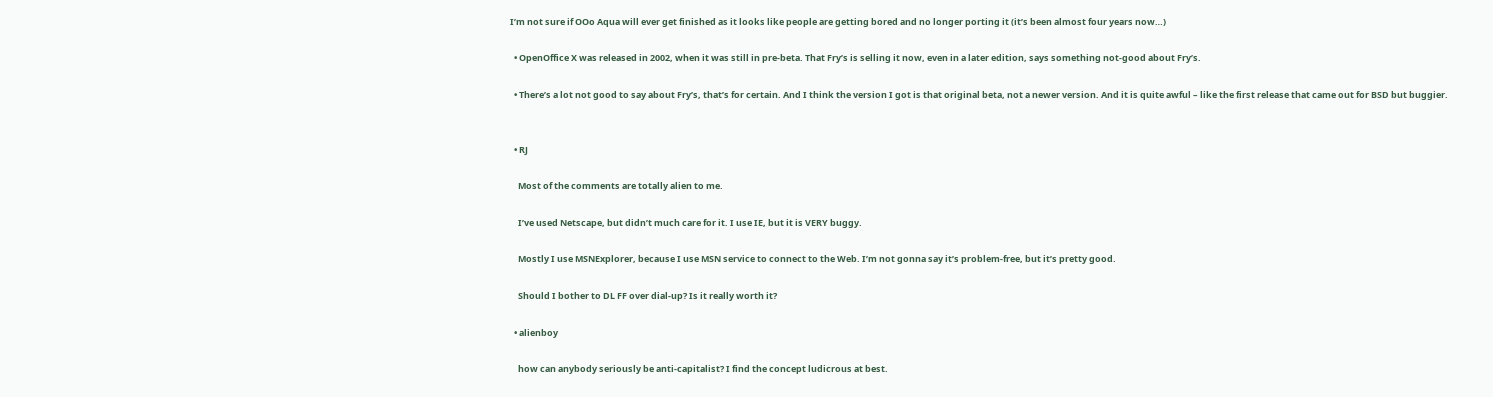I’m not sure if OOo Aqua will ever get finished as it looks like people are getting bored and no longer porting it (it’s been almost four years now…)

  • OpenOffice X was released in 2002, when it was still in pre-beta. That Fry’s is selling it now, even in a later edition, says something not-good about Fry’s.

  • There’s a lot not good to say about Fry’s, that’s for certain. And I think the version I got is that original beta, not a newer version. And it is quite awful – like the first release that came out for BSD but buggier.


  • RJ

    Most of the comments are totally alien to me.

    I’ve used Netscape, but didn’t much care for it. I use IE, but it is VERY buggy.

    Mostly I use MSNExplorer, because I use MSN service to connect to the Web. I’m not gonna say it’s problem-free, but it’s pretty good.

    Should I bother to DL FF over dial-up? Is it really worth it?

  • alienboy

    how can anybody seriously be anti-capitalist? I find the concept ludicrous at best.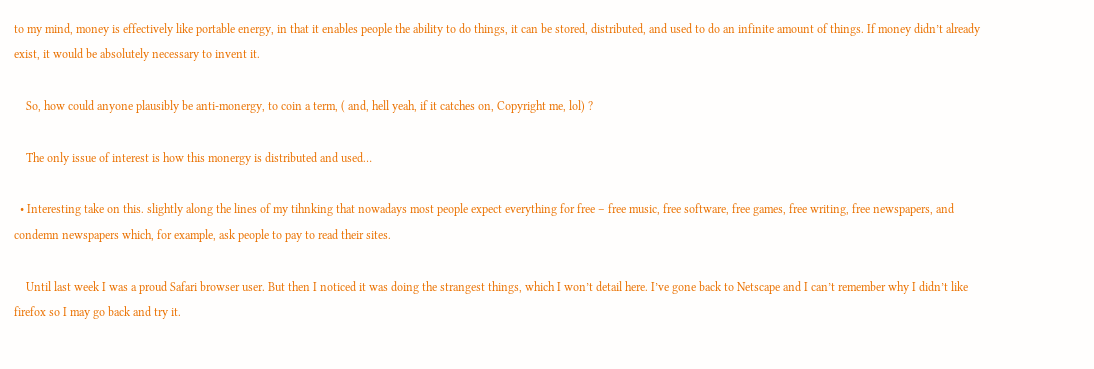to my mind, money is effectively like portable energy, in that it enables people the ability to do things, it can be stored, distributed, and used to do an infinite amount of things. If money didn’t already exist, it would be absolutely necessary to invent it.

    So, how could anyone plausibly be anti-monergy, to coin a term, ( and, hell yeah, if it catches on, Copyright me, lol) ?

    The only issue of interest is how this monergy is distributed and used…

  • Interesting take on this. slightly along the lines of my tihnking that nowadays most people expect everything for free – free music, free software, free games, free writing, free newspapers, and condemn newspapers which, for example, ask people to pay to read their sites.

    Until last week I was a proud Safari browser user. But then I noticed it was doing the strangest things, which I won’t detail here. I’ve gone back to Netscape and I can’t remember why I didn’t like firefox so I may go back and try it.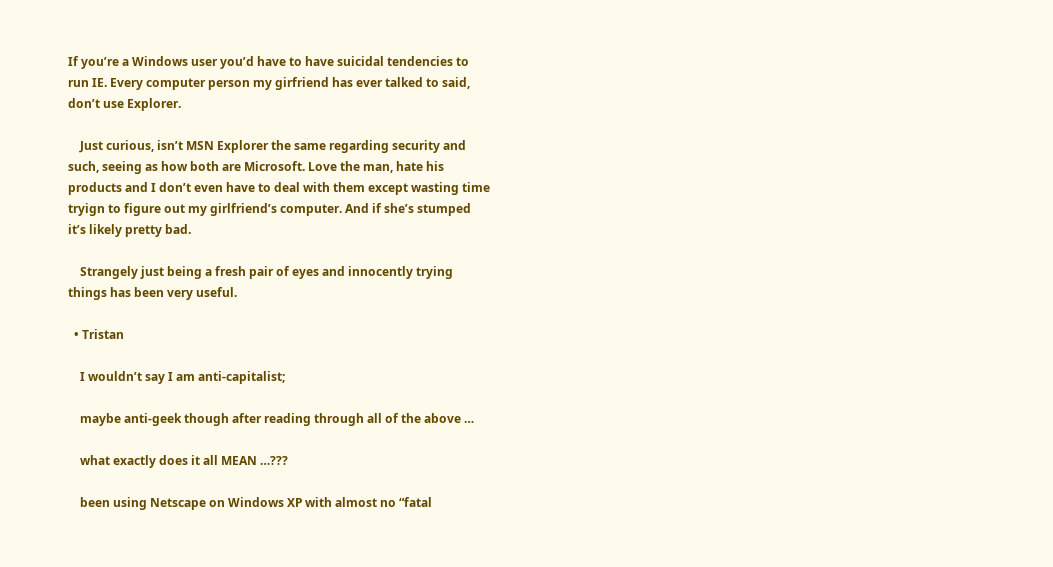If you’re a Windows user you’d have to have suicidal tendencies to run IE. Every computer person my girfriend has ever talked to said, don’t use Explorer.

    Just curious, isn’t MSN Explorer the same regarding security and such, seeing as how both are Microsoft. Love the man, hate his products and I don’t even have to deal with them except wasting time tryign to figure out my girlfriend’s computer. And if she’s stumped it’s likely pretty bad.

    Strangely just being a fresh pair of eyes and innocently trying things has been very useful.

  • Tristan

    I wouldn’t say I am anti-capitalist;

    maybe anti-geek though after reading through all of the above …

    what exactly does it all MEAN …???

    been using Netscape on Windows XP with almost no “fatal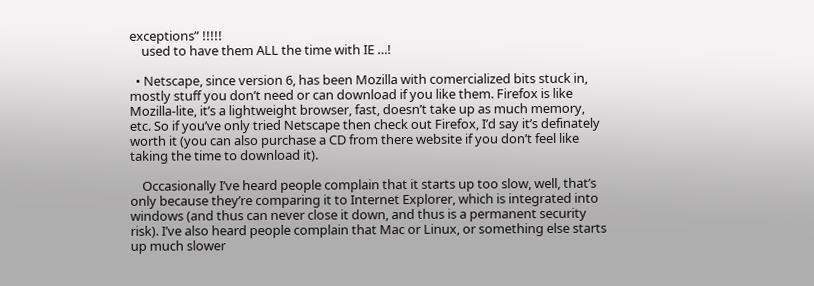exceptions” !!!!!
    used to have them ALL the time with IE …!

  • Netscape, since version 6, has been Mozilla with comercialized bits stuck in, mostly stuff you don’t need or can download if you like them. Firefox is like Mozilla-lite, it’s a lightweight browser, fast, doesn’t take up as much memory, etc. So if you’ve only tried Netscape then check out Firefox, I’d say it’s definately worth it (you can also purchase a CD from there website if you don’t feel like taking the time to download it).

    Occasionally I’ve heard people complain that it starts up too slow, well, that’s only because they’re comparing it to Internet Explorer, which is integrated into windows (and thus can never close it down, and thus is a permanent security risk). I’ve also heard people complain that Mac or Linux, or something else starts up much slower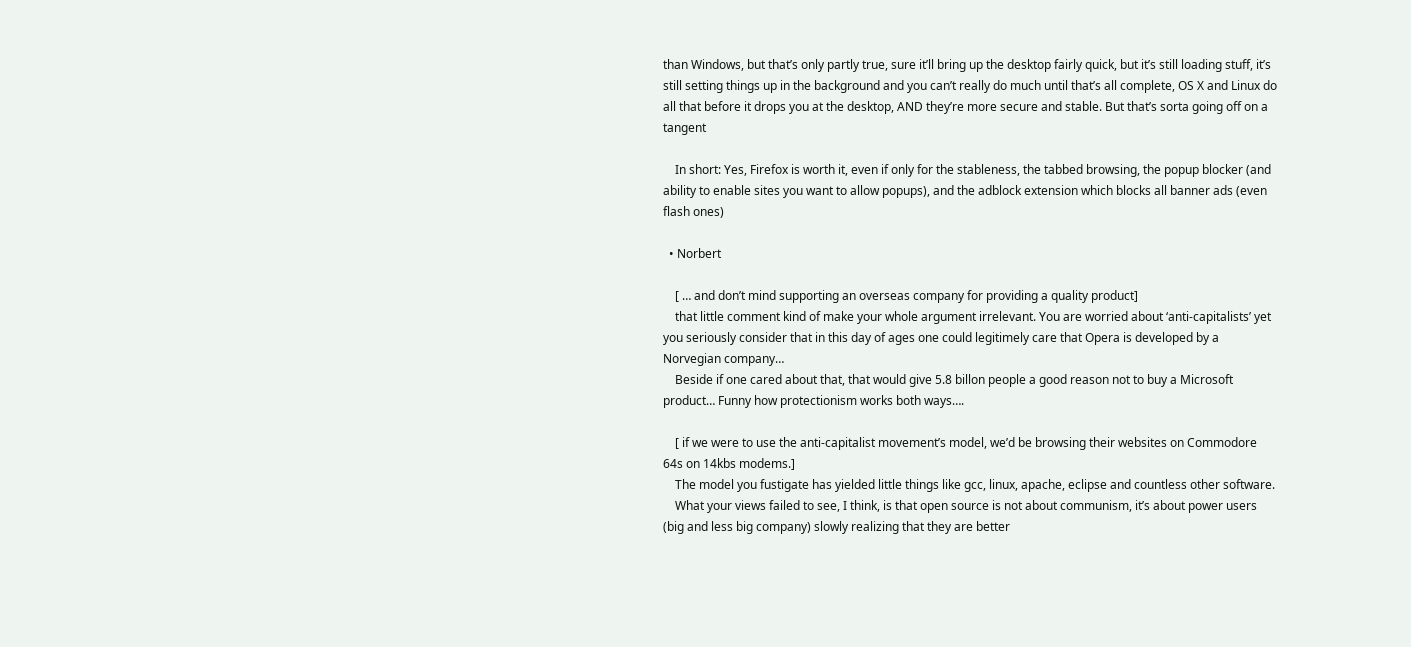than Windows, but that’s only partly true, sure it’ll bring up the desktop fairly quick, but it’s still loading stuff, it’s still setting things up in the background and you can’t really do much until that’s all complete, OS X and Linux do all that before it drops you at the desktop, AND they’re more secure and stable. But that’s sorta going off on a tangent

    In short: Yes, Firefox is worth it, even if only for the stableness, the tabbed browsing, the popup blocker (and ability to enable sites you want to allow popups), and the adblock extension which blocks all banner ads (even flash ones)

  • Norbert

    [ … and don’t mind supporting an overseas company for providing a quality product]
    that little comment kind of make your whole argument irrelevant. You are worried about ‘anti-capitalists’ yet you seriously consider that in this day of ages one could legitimely care that Opera is developed by a Norvegian company…
    Beside if one cared about that, that would give 5.8 billon people a good reason not to buy a Microsoft product… Funny how protectionism works both ways….

    [ if we were to use the anti-capitalist movement’s model, we’d be browsing their websites on Commodore 64s on 14kbs modems.]
    The model you fustigate has yielded little things like gcc, linux, apache, eclipse and countless other software.
    What your views failed to see, I think, is that open source is not about communism, it’s about power users (big and less big company) slowly realizing that they are better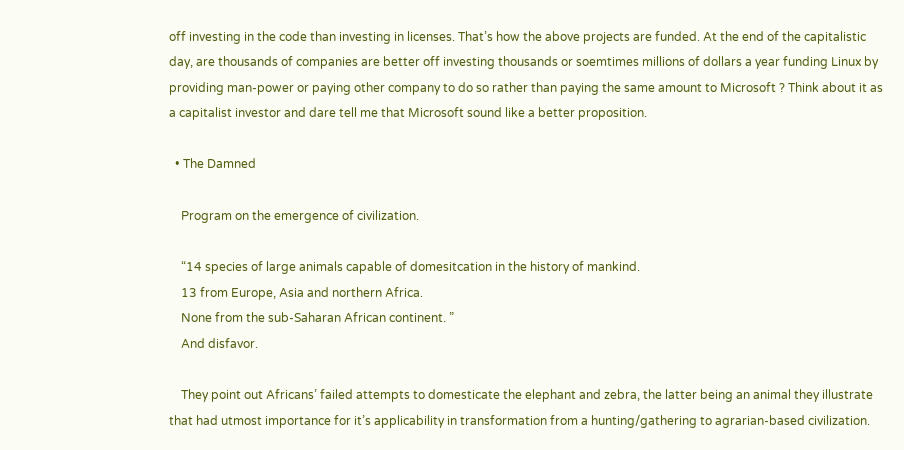off investing in the code than investing in licenses. That’s how the above projects are funded. At the end of the capitalistic day, are thousands of companies are better off investing thousands or soemtimes millions of dollars a year funding Linux by providing man-power or paying other company to do so rather than paying the same amount to Microsoft ? Think about it as a capitalist investor and dare tell me that Microsoft sound like a better proposition.

  • The Damned

    Program on the emergence of civilization.

    “14 species of large animals capable of domesitcation in the history of mankind.
    13 from Europe, Asia and northern Africa.
    None from the sub-Saharan African continent. ”
    And disfavor.

    They point out Africans’ failed attempts to domesticate the elephant and zebra, the latter being an animal they illustrate that had utmost importance for it’s applicability in transformation from a hunting/gathering to agrarian-based civilization.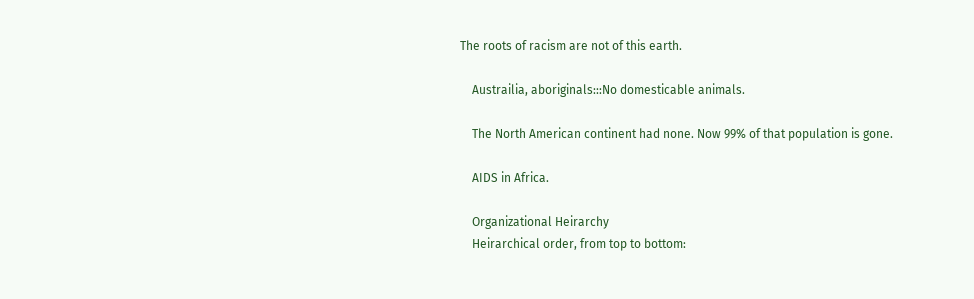The roots of racism are not of this earth.

    Austrailia, aboriginals:::No domesticable animals.

    The North American continent had none. Now 99% of that population is gone.

    AIDS in Africa.

    Organizational Heirarchy
    Heirarchical order, from top to bottom: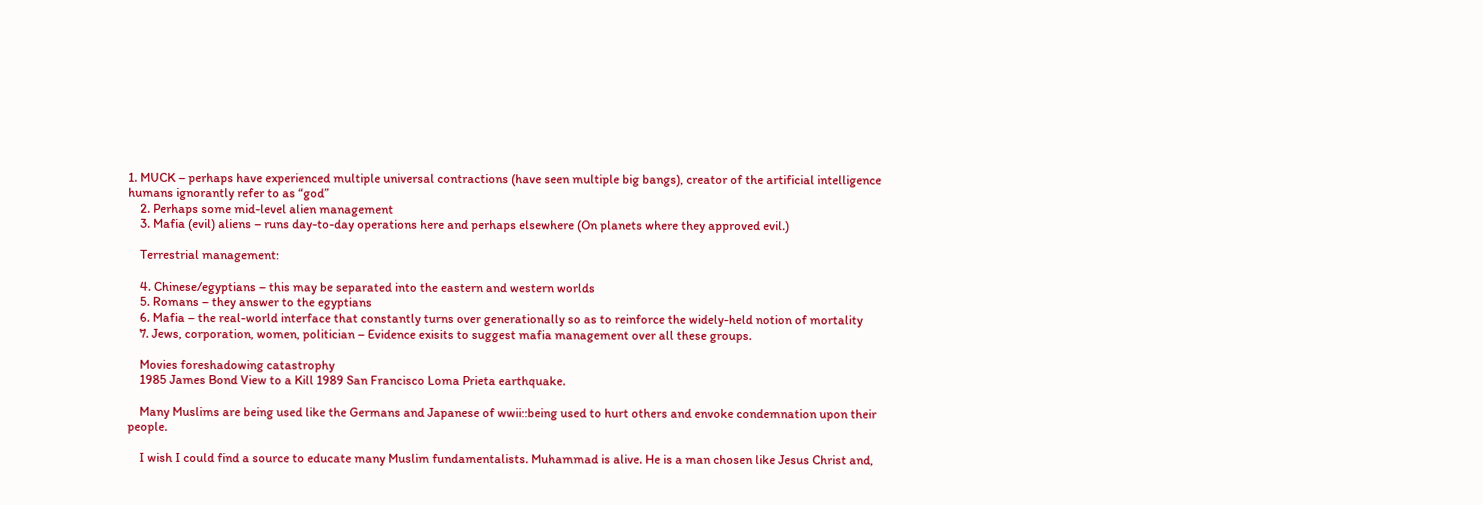1. MUCK – perhaps have experienced multiple universal contractions (have seen multiple big bangs), creator of the artificial intelligence humans ignorantly refer to as “god”
    2. Perhaps some mid-level alien management
    3. Mafia (evil) aliens – runs day-to-day operations here and perhaps elsewhere (On planets where they approved evil.)

    Terrestrial management:

    4. Chinese/egyptians – this may be separated into the eastern and western worlds
    5. Romans – they answer to the egyptians
    6. Mafia – the real-world interface that constantly turns over generationally so as to reinforce the widely-held notion of mortality
    7. Jews, corporation, women, politician – Evidence exisits to suggest mafia management over all these groups.

    Movies foreshadowing catastrophy
    1985 James Bond View to a Kill 1989 San Francisco Loma Prieta earthquake.

    Many Muslims are being used like the Germans and Japanese of wwii::being used to hurt others and envoke condemnation upon their people.

    I wish I could find a source to educate many Muslim fundamentalists. Muhammad is alive. He is a man chosen like Jesus Christ and,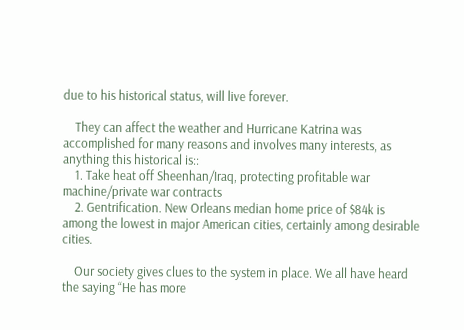due to his historical status, will live forever.

    They can affect the weather and Hurricane Katrina was accomplished for many reasons and involves many interests, as anything this historical is::
    1. Take heat off Sheenhan/Iraq, protecting profitable war machine/private war contracts
    2. Gentrification. New Orleans median home price of $84k is among the lowest in major American cities, certainly among desirable cities.

    Our society gives clues to the system in place. We all have heard the saying “He has more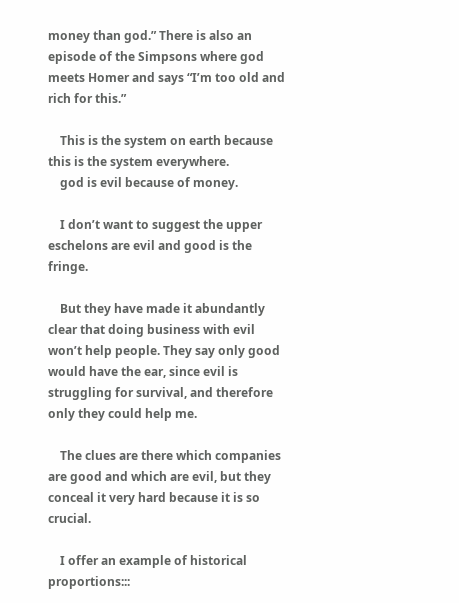money than god.” There is also an episode of the Simpsons where god meets Homer and says “I’m too old and rich for this.”

    This is the system on earth because this is the system everywhere.
    god is evil because of money.

    I don’t want to suggest the upper eschelons are evil and good is the fringe.

    But they have made it abundantly clear that doing business with evil won’t help people. They say only good would have the ear, since evil is struggling for survival, and therefore only they could help me.

    The clues are there which companies are good and which are evil, but they conceal it very hard because it is so crucial.

    I offer an example of historical proportions:::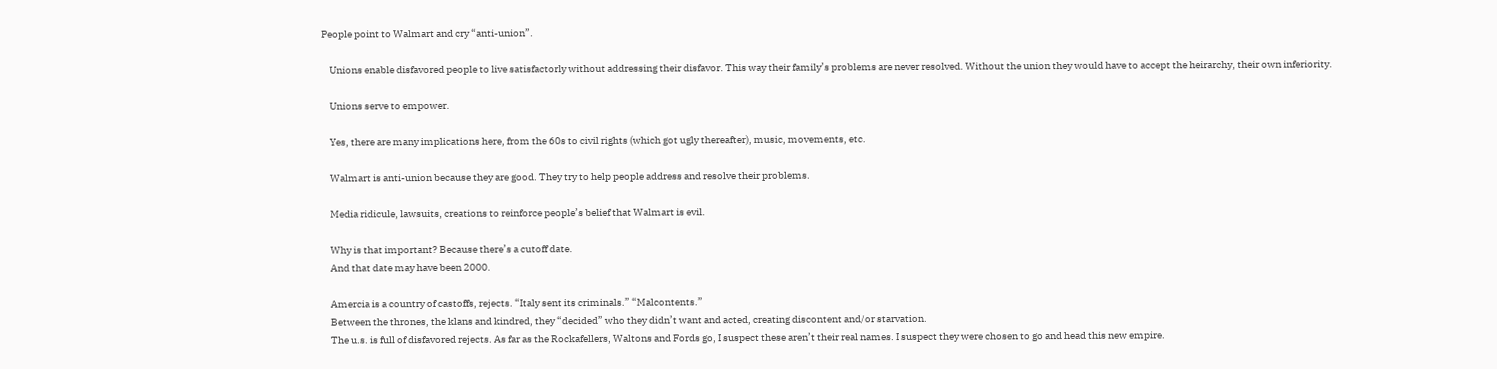People point to Walmart and cry “anti-union”.

    Unions enable disfavored people to live satisfactorly without addressing their disfavor. This way their family’s problems are never resolved. Without the union they would have to accept the heirarchy, their own inferiority.

    Unions serve to empower.

    Yes, there are many implications here, from the 60s to civil rights (which got ugly thereafter), music, movements, etc.

    Walmart is anti-union because they are good. They try to help people address and resolve their problems.

    Media ridicule, lawsuits, creations to reinforce people’s belief that Walmart is evil.

    Why is that important? Because there’s a cutoff date.
    And that date may have been 2000.

    Amercia is a country of castoffs, rejects. “Italy sent its criminals.” “Malcontents.”
    Between the thrones, the klans and kindred, they “decided” who they didn’t want and acted, creating discontent and/or starvation.
    The u.s. is full of disfavored rejects. As far as the Rockafellers, Waltons and Fords go, I suspect these aren’t their real names. I suspect they were chosen to go and head this new empire.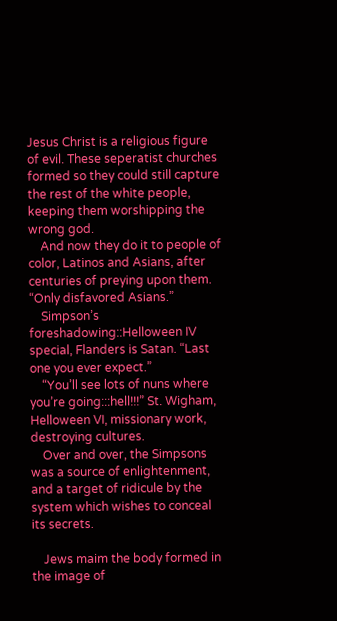Jesus Christ is a religious figure of evil. These seperatist churches formed so they could still capture the rest of the white people, keeping them worshipping the wrong god.
    And now they do it to people of color, Latinos and Asians, after centuries of preying upon them. “Only disfavored Asians.”
    Simpson’s foreshadowing::Helloween IV special, Flanders is Satan. “Last one you ever expect.”
    “You’ll see lots of nuns where you’re going:::hell!!!” St. Wigham, Helloween VI, missionary work, destroying cultures.
    Over and over, the Simpsons was a source of enlightenment, and a target of ridicule by the system which wishes to conceal its secrets.

    Jews maim the body formed in the image of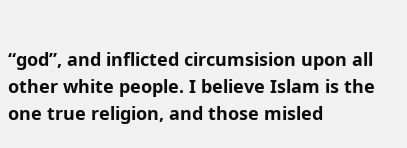“god”, and inflicted circumsision upon all other white people. I believe Islam is the one true religion, and those misled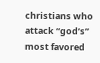christians who attack “god’s” most favored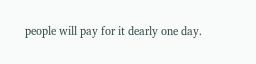people will pay for it dearly one day.